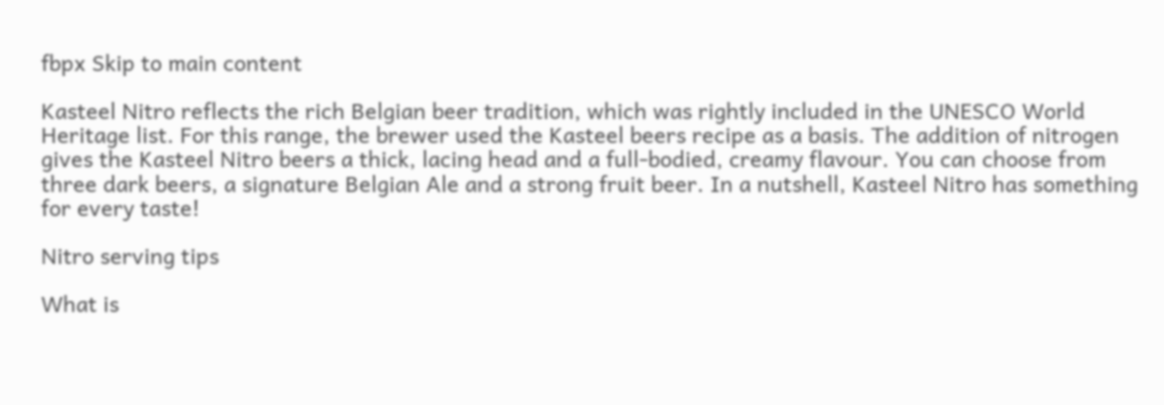fbpx Skip to main content

Kasteel Nitro reflects the rich Belgian beer tradition, which was rightly included in the UNESCO World Heritage list. For this range, the brewer used the Kasteel beers recipe as a basis. The addition of nitrogen gives the Kasteel Nitro beers a thick, lacing head and a full-bodied, creamy flavour. You can choose from three dark beers, a signature Belgian Ale and a strong fruit beer. In a nutshell, Kasteel Nitro has something for every taste!

Nitro serving tips

What is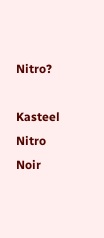Nitro?

Kasteel Nitro Noir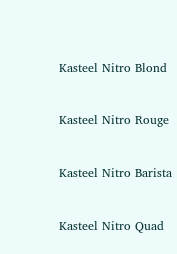Kasteel Nitro Blond


Kasteel Nitro Rouge


Kasteel Nitro Barista


Kasteel Nitro Quad